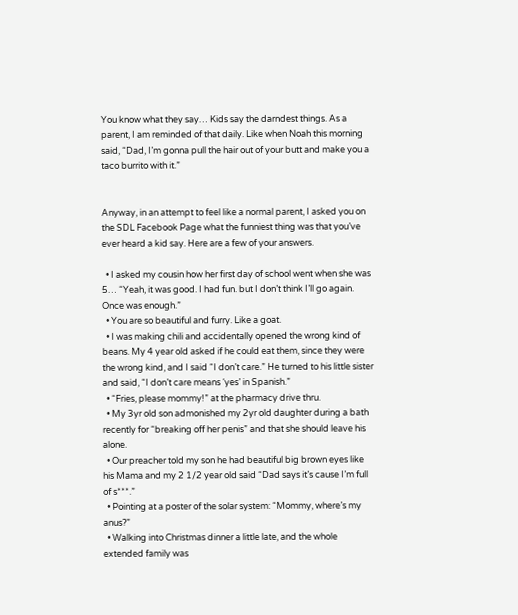You know what they say… Kids say the darndest things. As a parent, I am reminded of that daily. Like when Noah this morning said, “Dad, I’m gonna pull the hair out of your butt and make you a taco burrito with it.”


Anyway, in an attempt to feel like a normal parent, I asked you on the SDL Facebook Page what the funniest thing was that you’ve ever heard a kid say. Here are a few of your answers.

  • I asked my cousin how her first day of school went when she was 5… “Yeah, it was good. I had fun. but I don’t think I’ll go again. Once was enough.”
  • You are so beautiful and furry. Like a goat.
  • I was making chili and accidentally opened the wrong kind of beans. My 4 year old asked if he could eat them, since they were the wrong kind, and I said “I don’t care.” He turned to his little sister and said, “I don’t care means ‘yes’ in Spanish.”
  • “Fries, please mommy!” at the pharmacy drive thru.
  • My 3yr old son admonished my 2yr old daughter during a bath recently for “breaking off her penis” and that she should leave his alone.
  • Our preacher told my son he had beautiful big brown eyes like his Mama and my 2 1/2 year old said “Dad says it’s cause I’m full of s***.”
  • Pointing at a poster of the solar system: “Mommy, where’s my anus?”
  • Walking into Christmas dinner a little late, and the whole extended family was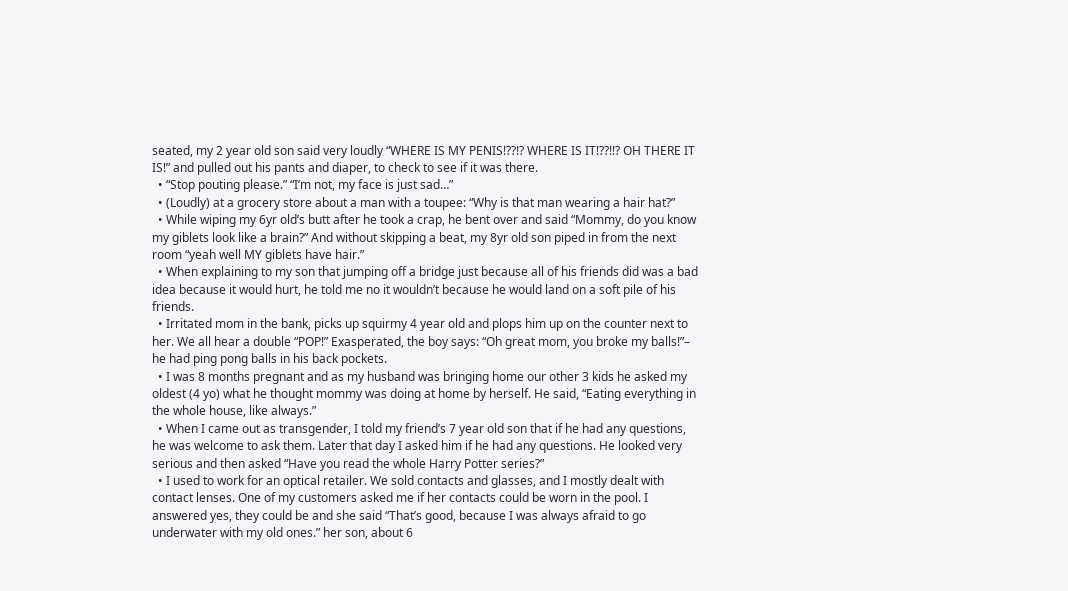seated, my 2 year old son said very loudly “WHERE IS MY PENIS!??!? WHERE IS IT!??!!? OH THERE IT IS!” and pulled out his pants and diaper, to check to see if it was there.
  • “Stop pouting please.” “I’m not, my face is just sad…”
  • (Loudly) at a grocery store about a man with a toupee: “Why is that man wearing a hair hat?”
  • While wiping my 6yr old’s butt after he took a crap, he bent over and said “Mommy, do you know my giblets look like a brain?” And without skipping a beat, my 8yr old son piped in from the next room “yeah well MY giblets have hair.”
  • When explaining to my son that jumping off a bridge just because all of his friends did was a bad idea because it would hurt, he told me no it wouldn’t because he would land on a soft pile of his friends.
  • Irritated mom in the bank, picks up squirmy 4 year old and plops him up on the counter next to her. We all hear a double “POP!” Exasperated, the boy says: “Oh great mom, you broke my balls!”– he had ping pong balls in his back pockets.
  • I was 8 months pregnant and as my husband was bringing home our other 3 kids he asked my oldest (4 yo) what he thought mommy was doing at home by herself. He said, “Eating everything in the whole house, like always.”
  • When I came out as transgender, I told my friend’s 7 year old son that if he had any questions, he was welcome to ask them. Later that day I asked him if he had any questions. He looked very serious and then asked “Have you read the whole Harry Potter series?”
  • I used to work for an optical retailer. We sold contacts and glasses, and I mostly dealt with contact lenses. One of my customers asked me if her contacts could be worn in the pool. I answered yes, they could be and she said “That’s good, because I was always afraid to go underwater with my old ones.” her son, about 6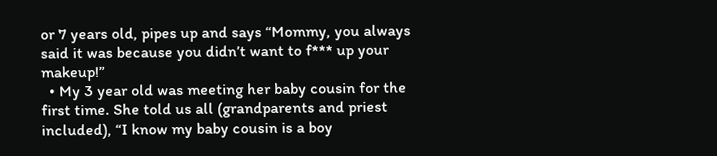or 7 years old, pipes up and says “Mommy, you always said it was because you didn’t want to f*** up your makeup!”
  • My 3 year old was meeting her baby cousin for the first time. She told us all (grandparents and priest included), “I know my baby cousin is a boy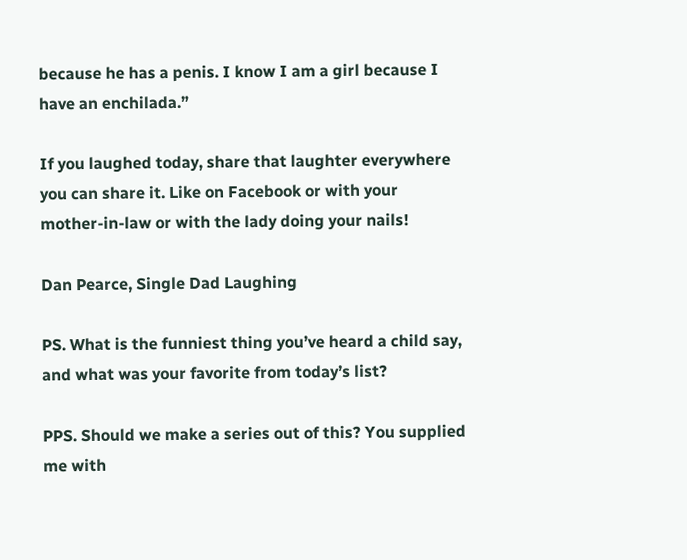because he has a penis. I know I am a girl because I have an enchilada.”

If you laughed today, share that laughter everywhere you can share it. Like on Facebook or with your mother-in-law or with the lady doing your nails!

Dan Pearce, Single Dad Laughing

PS. What is the funniest thing you’ve heard a child say, and what was your favorite from today’s list?

PPS. Should we make a series out of this? You supplied me with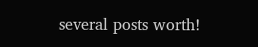several posts worth!